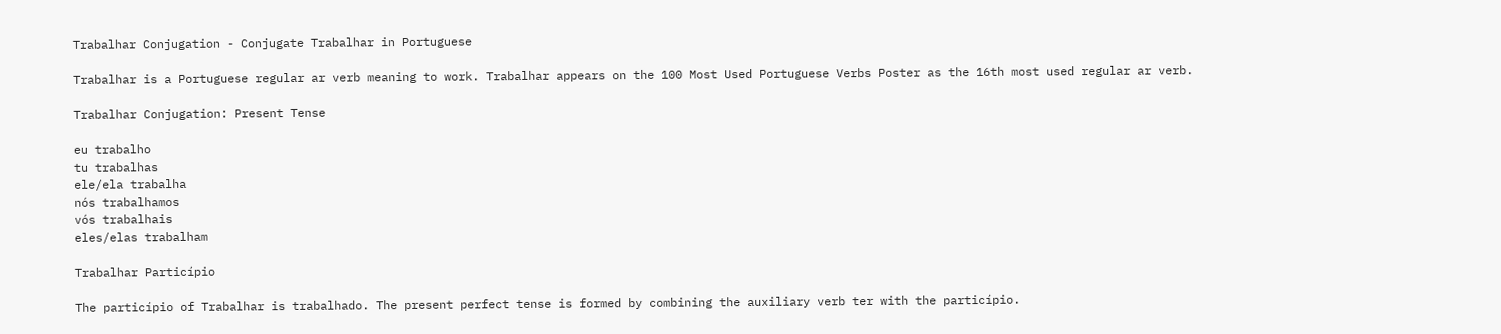Trabalhar Conjugation - Conjugate Trabalhar in Portuguese

Trabalhar is a Portuguese regular ar verb meaning to work. Trabalhar appears on the 100 Most Used Portuguese Verbs Poster as the 16th most used regular ar verb.

Trabalhar Conjugation: Present Tense

eu trabalho
tu trabalhas
ele/ela trabalha
nós trabalhamos
vós trabalhais
eles/elas trabalham

Trabalhar Particípio

The particípio of Trabalhar is trabalhado. The present perfect tense is formed by combining the auxiliary verb ter with the particípio.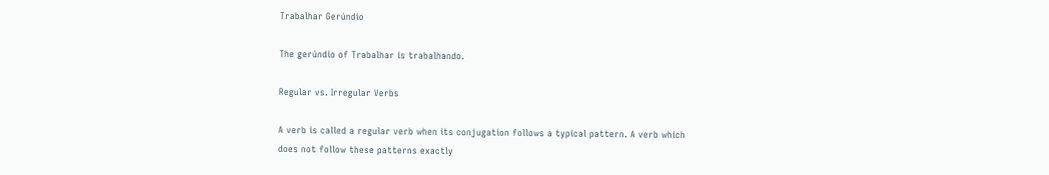Trabalhar Gerúndio

The gerúndio of Trabalhar is trabalhando.

Regular vs. Irregular Verbs

A verb is called a regular verb when its conjugation follows a typical pattern. A verb which does not follow these patterns exactly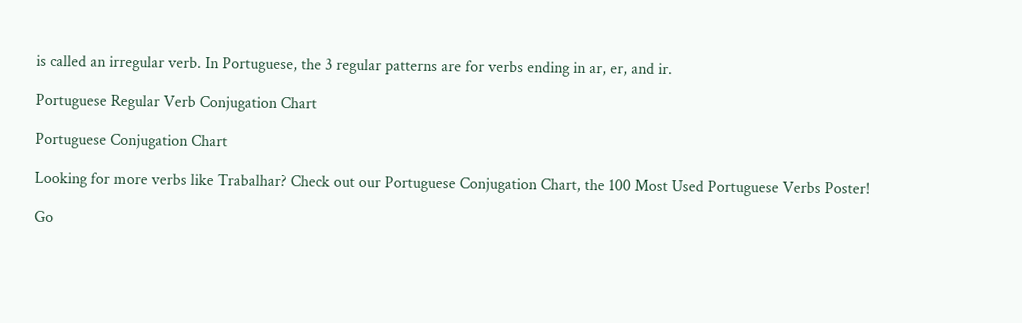is called an irregular verb. In Portuguese, the 3 regular patterns are for verbs ending in ar, er, and ir.

Portuguese Regular Verb Conjugation Chart

Portuguese Conjugation Chart

Looking for more verbs like Trabalhar? Check out our Portuguese Conjugation Chart, the 100 Most Used Portuguese Verbs Poster!

Go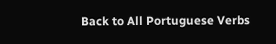Back to All Portuguese Verbs